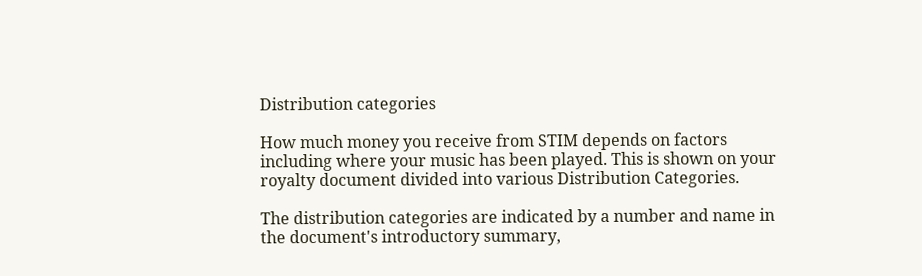Distribution categories

How much money you receive from STIM depends on factors including where your music has been played. This is shown on your royalty document divided into various Distribution Categories.

The distribution categories are indicated by a number and name in the document's introductory summary,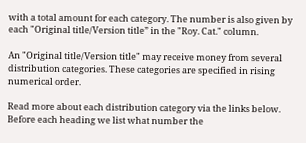with a total amount for each category. The number is also given by each "Original title/Version title” in the "Roy. Cat." column.

An "Original title/Version title" may receive money from several distribution categories. These categories are specified in rising numerical order.

Read more about each distribution category via the links below. Before each heading we list what number the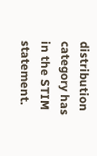distribution category has in the STIM statement.